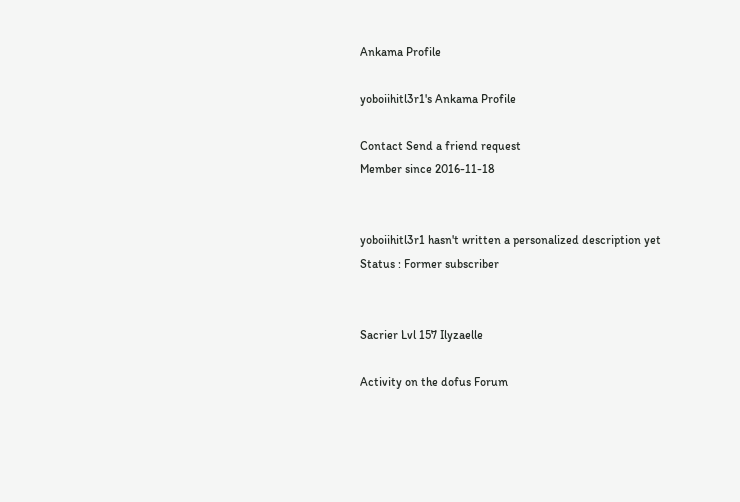Ankama Profile

yoboiihitl3r1's Ankama Profile

Contact Send a friend request
Member since 2016-11-18


yoboiihitl3r1 hasn't written a personalized description yet
Status : Former subscriber


Sacrier Lvl 157 Ilyzaelle

Activity on the dofus Forum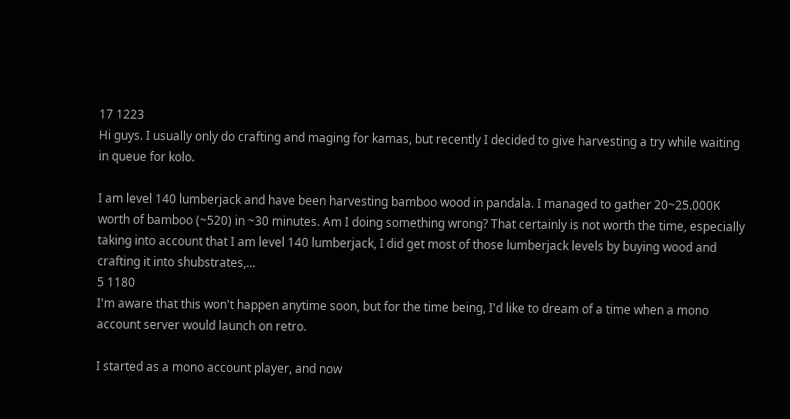17 1223
Hi guys. I usually only do crafting and maging for kamas, but recently I decided to give harvesting a try while waiting in queue for kolo.

I am level 140 lumberjack and have been harvesting bamboo wood in pandala. I managed to gather 20~25.000K worth of bamboo (~520) in ~30 minutes. Am I doing something wrong? That certainly is not worth the time, especially taking into account that I am level 140 lumberjack, I did get most of those lumberjack levels by buying wood and crafting it into shubstrates,...
5 1180
I'm aware that this won't happen anytime soon, but for the time being, I'd like to dream of a time when a mono account server would launch on retro.

I started as a mono account player, and now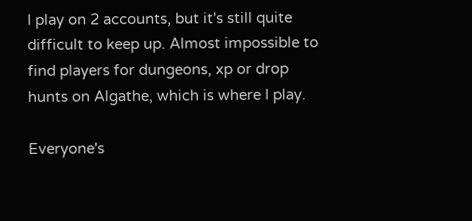I play on 2 accounts, but it's still quite difficult to keep up. Almost impossible to find players for dungeons, xp or drop hunts on Algathe, which is where I play.

Everyone's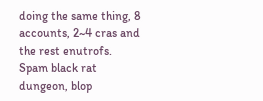doing the same thing, 8 accounts, 2~4 cras and the rest enutrofs. Spam black rat dungeon, blop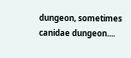dungeon, sometimes canidae dungeon....